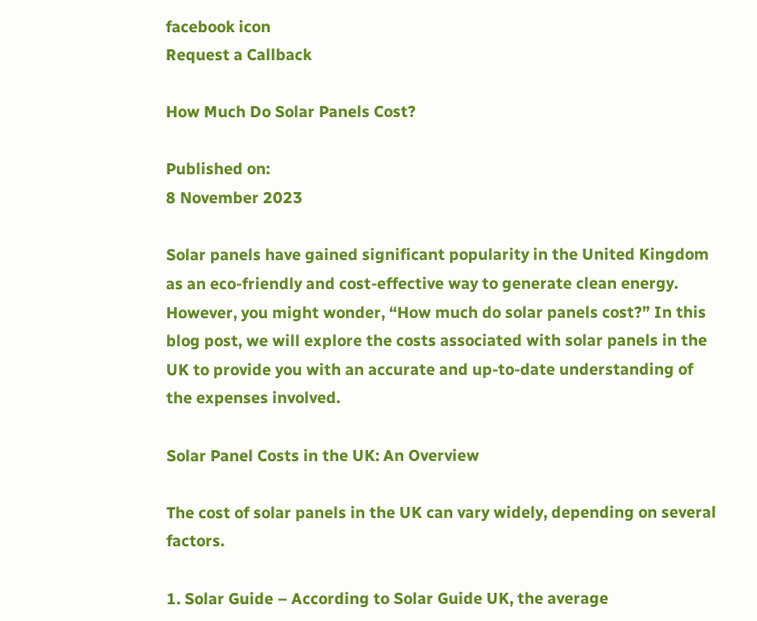facebook icon
Request a Callback

How Much Do Solar Panels Cost?

Published on:
8 November 2023

Solar panels have gained significant popularity in the United Kingdom as an eco-friendly and cost-effective way to generate clean energy. However, you might wonder, “How much do solar panels cost?” In this blog post, we will explore the costs associated with solar panels in the UK to provide you with an accurate and up-to-date understanding of the expenses involved.

Solar Panel Costs in the UK: An Overview

The cost of solar panels in the UK can vary widely, depending on several factors.

1. Solar Guide – According to Solar Guide UK, the average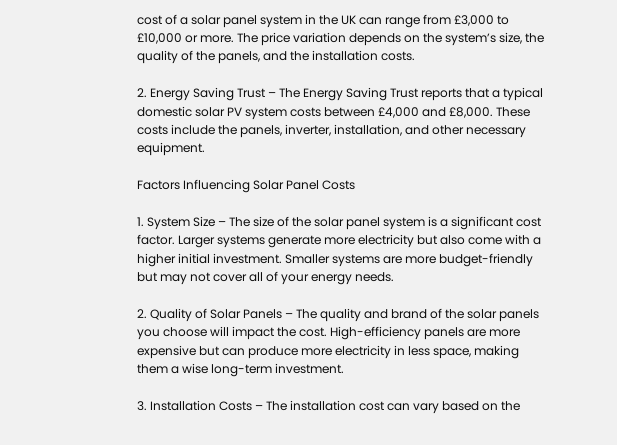cost of a solar panel system in the UK can range from £3,000 to £10,000 or more. The price variation depends on the system’s size, the quality of the panels, and the installation costs.

2. Energy Saving Trust – The Energy Saving Trust reports that a typical domestic solar PV system costs between £4,000 and £8,000. These costs include the panels, inverter, installation, and other necessary equipment.

Factors Influencing Solar Panel Costs

1. System Size – The size of the solar panel system is a significant cost factor. Larger systems generate more electricity but also come with a higher initial investment. Smaller systems are more budget-friendly but may not cover all of your energy needs.

2. Quality of Solar Panels – The quality and brand of the solar panels you choose will impact the cost. High-efficiency panels are more expensive but can produce more electricity in less space, making them a wise long-term investment.

3. Installation Costs – The installation cost can vary based on the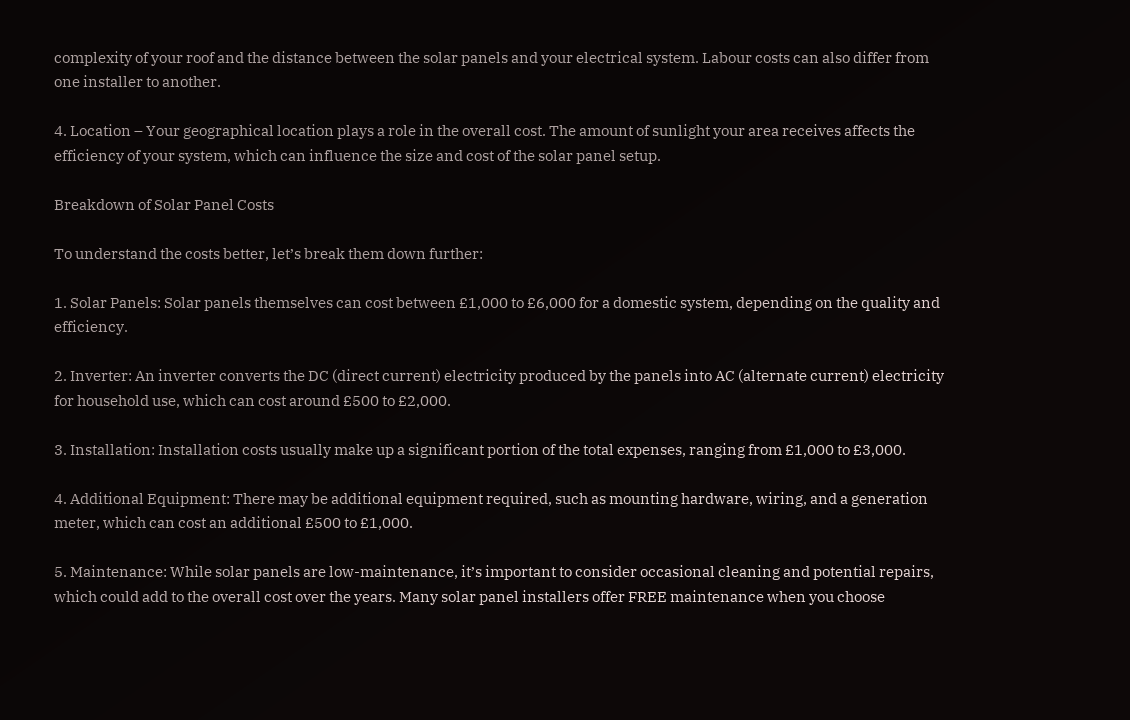complexity of your roof and the distance between the solar panels and your electrical system. Labour costs can also differ from one installer to another.

4. Location – Your geographical location plays a role in the overall cost. The amount of sunlight your area receives affects the efficiency of your system, which can influence the size and cost of the solar panel setup.

Breakdown of Solar Panel Costs

To understand the costs better, let’s break them down further:

1. Solar Panels: Solar panels themselves can cost between £1,000 to £6,000 for a domestic system, depending on the quality and efficiency.

2. Inverter: An inverter converts the DC (direct current) electricity produced by the panels into AC (alternate current) electricity for household use, which can cost around £500 to £2,000.

3. Installation: Installation costs usually make up a significant portion of the total expenses, ranging from £1,000 to £3,000.

4. Additional Equipment: There may be additional equipment required, such as mounting hardware, wiring, and a generation meter, which can cost an additional £500 to £1,000.

5. Maintenance: While solar panels are low-maintenance, it’s important to consider occasional cleaning and potential repairs, which could add to the overall cost over the years. Many solar panel installers offer FREE maintenance when you choose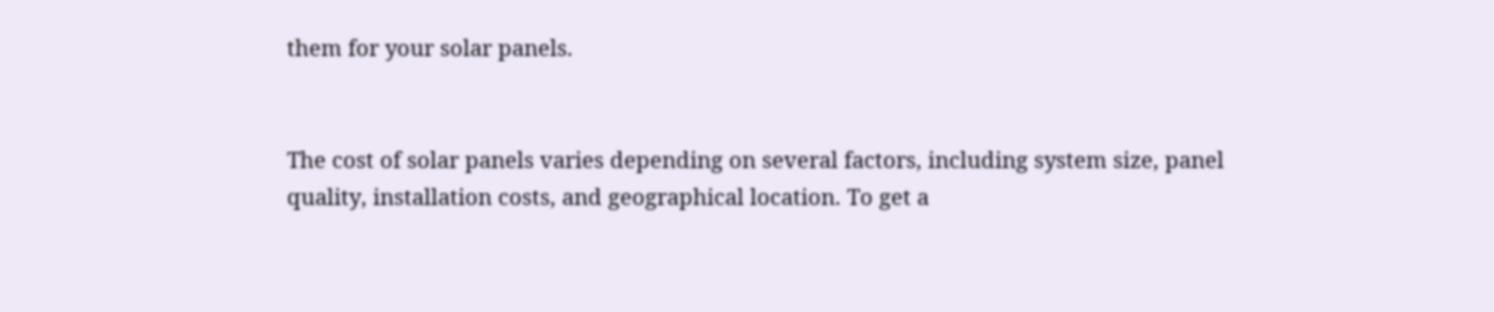them for your solar panels.


The cost of solar panels varies depending on several factors, including system size, panel quality, installation costs, and geographical location. To get a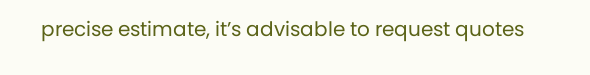precise estimate, it’s advisable to request quotes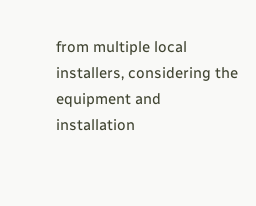from multiple local installers, considering the equipment and installation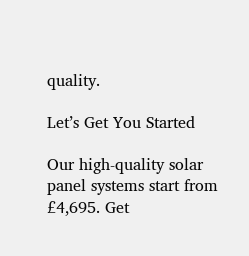quality.

Let’s Get You Started

Our high-quality solar panel systems start from £4,695. Get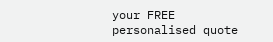your FREE personalised quote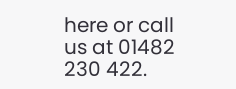here or call us at 01482 230 422.